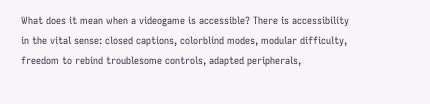What does it mean when a videogame is accessible? There is accessibility in the vital sense: closed captions, colorblind modes, modular difficulty, freedom to rebind troublesome controls, adapted peripherals,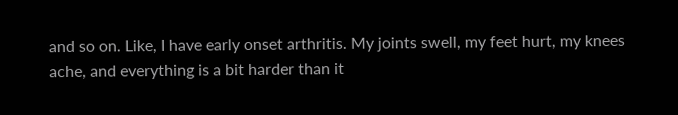and so on. Like, I have early onset arthritis. My joints swell, my feet hurt, my knees ache, and everything is a bit harder than it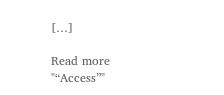[…]

Read more "“Access”"